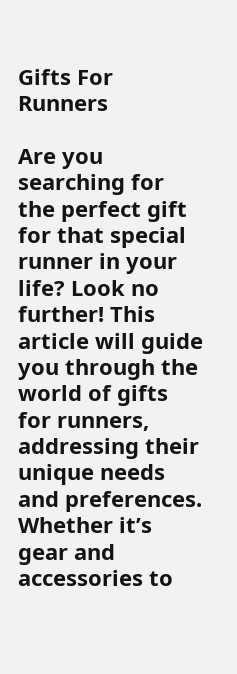Gifts For Runners

Are you searching for the perfect gift for that special runner in your life? Look no further! This article will guide you through the world of gifts for runners, addressing their unique needs and preferences. Whether it’s gear and accessories to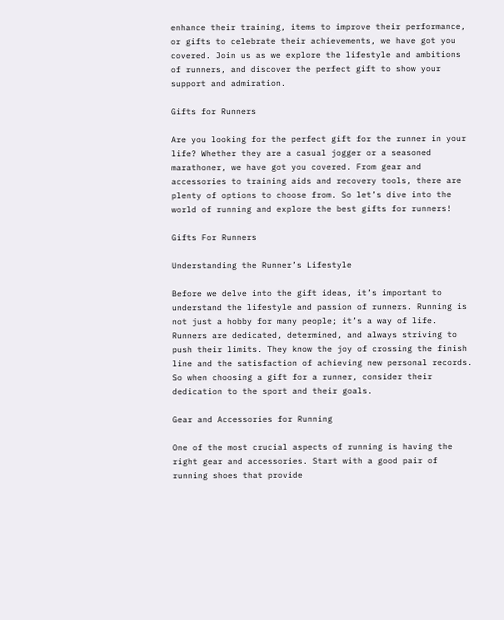enhance their training, items to improve their performance, or gifts to celebrate their achievements, we have got you covered. Join us as we explore the lifestyle and ambitions of runners, and discover the perfect gift to show your support and admiration.

Gifts for Runners

Are you looking for the perfect gift for the runner in your life? Whether they are a casual jogger or a seasoned marathoner, we have got you covered. From gear and accessories to training aids and recovery tools, there are plenty of options to choose from. So let’s dive into the world of running and explore the best gifts for runners!

Gifts For Runners

Understanding the Runner’s Lifestyle

Before we delve into the gift ideas, it’s important to understand the lifestyle and passion of runners. Running is not just a hobby for many people; it’s a way of life. Runners are dedicated, determined, and always striving to push their limits. They know the joy of crossing the finish line and the satisfaction of achieving new personal records. So when choosing a gift for a runner, consider their dedication to the sport and their goals.

Gear and Accessories for Running

One of the most crucial aspects of running is having the right gear and accessories. Start with a good pair of running shoes that provide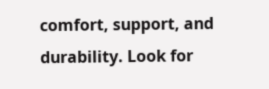comfort, support, and durability. Look for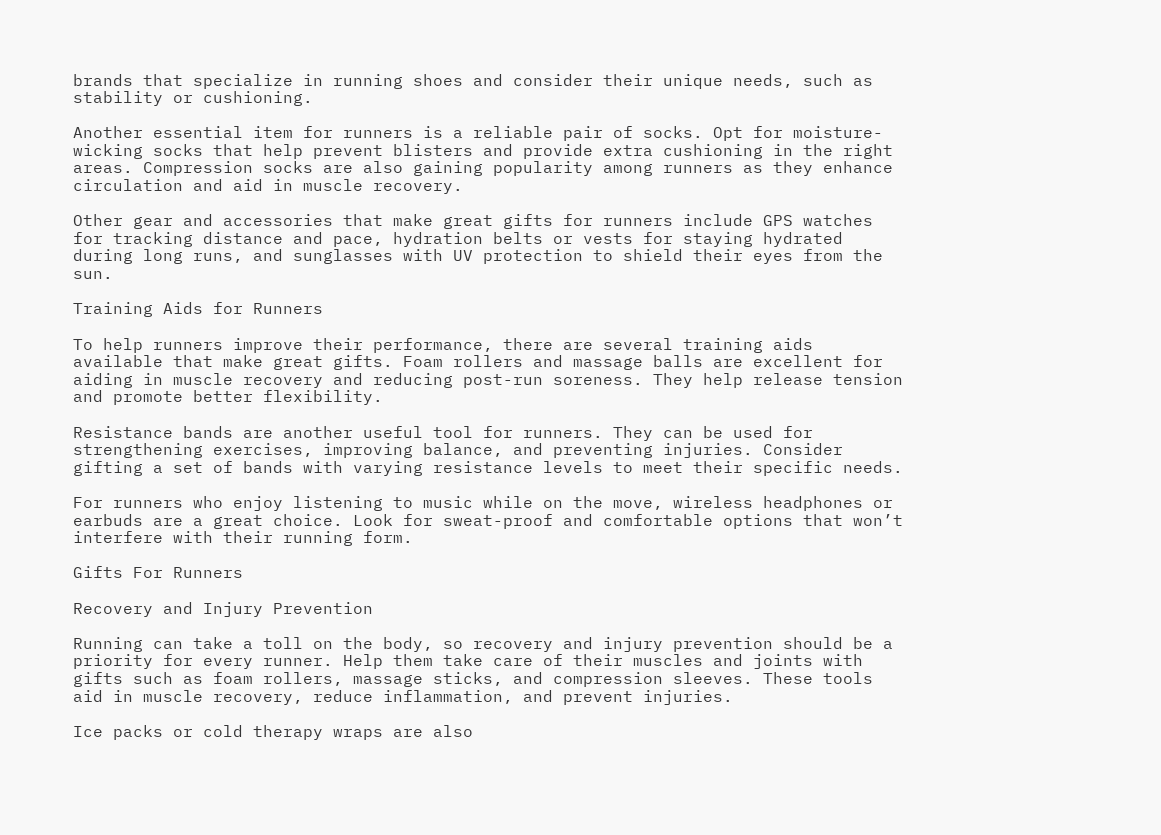brands that specialize in running shoes and consider their unique needs, such as stability or cushioning.

Another essential item for runners is a reliable pair of socks. Opt for moisture-wicking socks that help prevent blisters and provide extra cushioning in the right areas. Compression socks are also gaining popularity among runners as they enhance circulation and aid in muscle recovery.

Other gear and accessories that make great gifts for runners include GPS watches for tracking distance and pace, hydration belts or vests for staying hydrated during long runs, and sunglasses with UV protection to shield their eyes from the sun.

Training Aids for Runners

To help runners improve their performance, there are several training aids available that make great gifts. Foam rollers and massage balls are excellent for aiding in muscle recovery and reducing post-run soreness. They help release tension and promote better flexibility.

Resistance bands are another useful tool for runners. They can be used for strengthening exercises, improving balance, and preventing injuries. Consider gifting a set of bands with varying resistance levels to meet their specific needs.

For runners who enjoy listening to music while on the move, wireless headphones or earbuds are a great choice. Look for sweat-proof and comfortable options that won’t interfere with their running form.

Gifts For Runners

Recovery and Injury Prevention

Running can take a toll on the body, so recovery and injury prevention should be a priority for every runner. Help them take care of their muscles and joints with gifts such as foam rollers, massage sticks, and compression sleeves. These tools aid in muscle recovery, reduce inflammation, and prevent injuries.

Ice packs or cold therapy wraps are also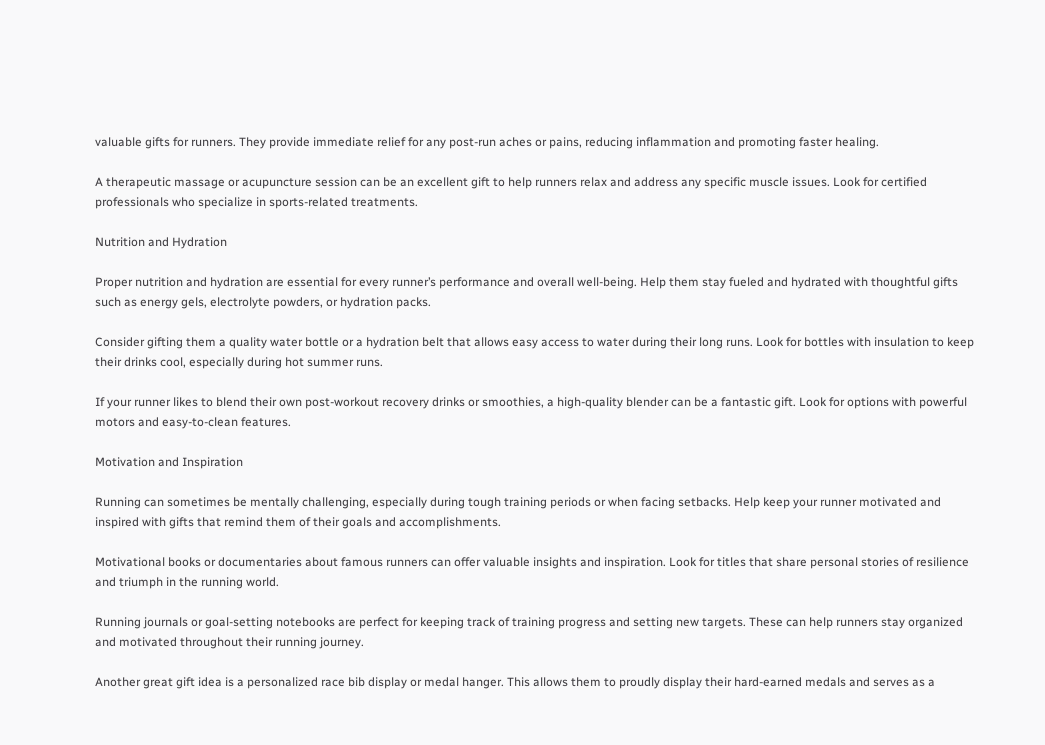valuable gifts for runners. They provide immediate relief for any post-run aches or pains, reducing inflammation and promoting faster healing.

A therapeutic massage or acupuncture session can be an excellent gift to help runners relax and address any specific muscle issues. Look for certified professionals who specialize in sports-related treatments.

Nutrition and Hydration

Proper nutrition and hydration are essential for every runner’s performance and overall well-being. Help them stay fueled and hydrated with thoughtful gifts such as energy gels, electrolyte powders, or hydration packs.

Consider gifting them a quality water bottle or a hydration belt that allows easy access to water during their long runs. Look for bottles with insulation to keep their drinks cool, especially during hot summer runs.

If your runner likes to blend their own post-workout recovery drinks or smoothies, a high-quality blender can be a fantastic gift. Look for options with powerful motors and easy-to-clean features.

Motivation and Inspiration

Running can sometimes be mentally challenging, especially during tough training periods or when facing setbacks. Help keep your runner motivated and inspired with gifts that remind them of their goals and accomplishments.

Motivational books or documentaries about famous runners can offer valuable insights and inspiration. Look for titles that share personal stories of resilience and triumph in the running world.

Running journals or goal-setting notebooks are perfect for keeping track of training progress and setting new targets. These can help runners stay organized and motivated throughout their running journey.

Another great gift idea is a personalized race bib display or medal hanger. This allows them to proudly display their hard-earned medals and serves as a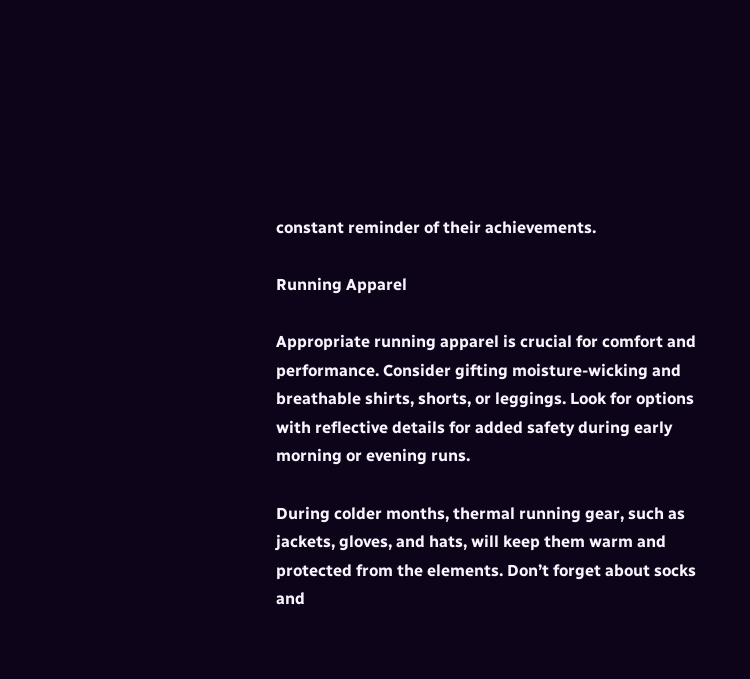constant reminder of their achievements.

Running Apparel

Appropriate running apparel is crucial for comfort and performance. Consider gifting moisture-wicking and breathable shirts, shorts, or leggings. Look for options with reflective details for added safety during early morning or evening runs.

During colder months, thermal running gear, such as jackets, gloves, and hats, will keep them warm and protected from the elements. Don’t forget about socks and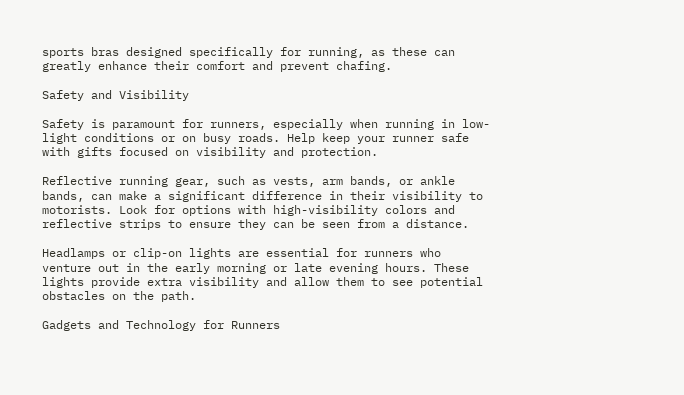sports bras designed specifically for running, as these can greatly enhance their comfort and prevent chafing.

Safety and Visibility

Safety is paramount for runners, especially when running in low-light conditions or on busy roads. Help keep your runner safe with gifts focused on visibility and protection.

Reflective running gear, such as vests, arm bands, or ankle bands, can make a significant difference in their visibility to motorists. Look for options with high-visibility colors and reflective strips to ensure they can be seen from a distance.

Headlamps or clip-on lights are essential for runners who venture out in the early morning or late evening hours. These lights provide extra visibility and allow them to see potential obstacles on the path.

Gadgets and Technology for Runners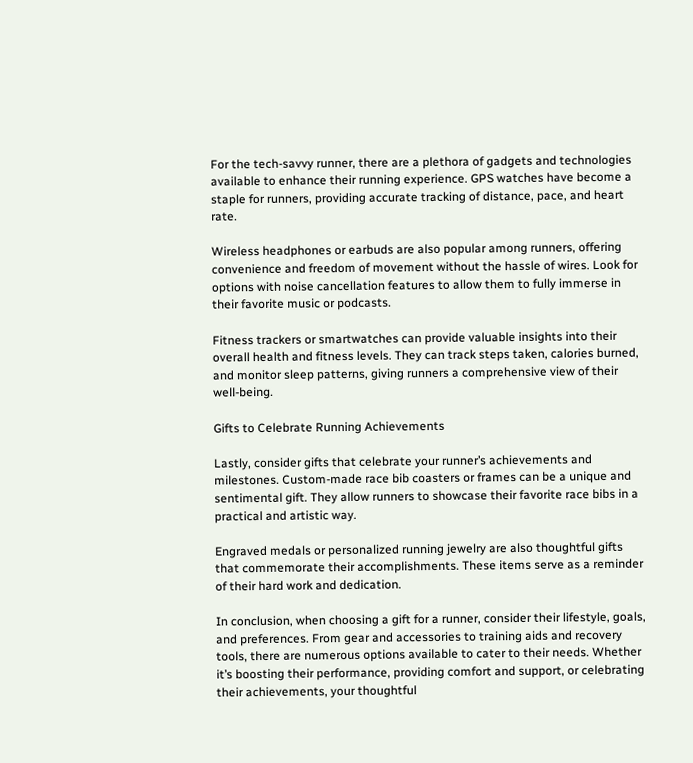For the tech-savvy runner, there are a plethora of gadgets and technologies available to enhance their running experience. GPS watches have become a staple for runners, providing accurate tracking of distance, pace, and heart rate.

Wireless headphones or earbuds are also popular among runners, offering convenience and freedom of movement without the hassle of wires. Look for options with noise cancellation features to allow them to fully immerse in their favorite music or podcasts.

Fitness trackers or smartwatches can provide valuable insights into their overall health and fitness levels. They can track steps taken, calories burned, and monitor sleep patterns, giving runners a comprehensive view of their well-being.

Gifts to Celebrate Running Achievements

Lastly, consider gifts that celebrate your runner’s achievements and milestones. Custom-made race bib coasters or frames can be a unique and sentimental gift. They allow runners to showcase their favorite race bibs in a practical and artistic way.

Engraved medals or personalized running jewelry are also thoughtful gifts that commemorate their accomplishments. These items serve as a reminder of their hard work and dedication.

In conclusion, when choosing a gift for a runner, consider their lifestyle, goals, and preferences. From gear and accessories to training aids and recovery tools, there are numerous options available to cater to their needs. Whether it’s boosting their performance, providing comfort and support, or celebrating their achievements, your thoughtful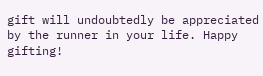gift will undoubtedly be appreciated by the runner in your life. Happy gifting!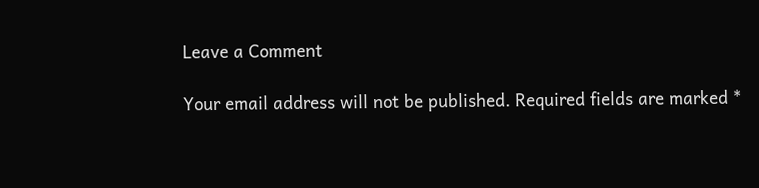Leave a Comment

Your email address will not be published. Required fields are marked *